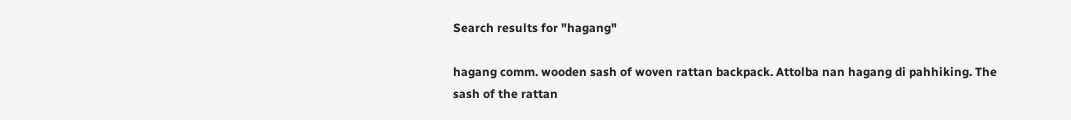Search results for "hagang"

hagang comm. wooden sash of woven rattan backpack. Attolba nan hagang di pahhiking. The sash of the rattan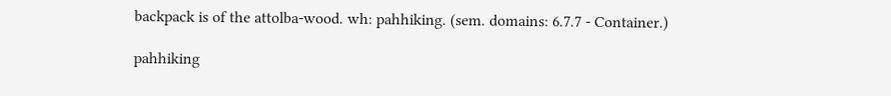backpack is of the attolba-wood. wh: pahhiking. (sem. domains: 6.7.7 - Container.)

pahhiking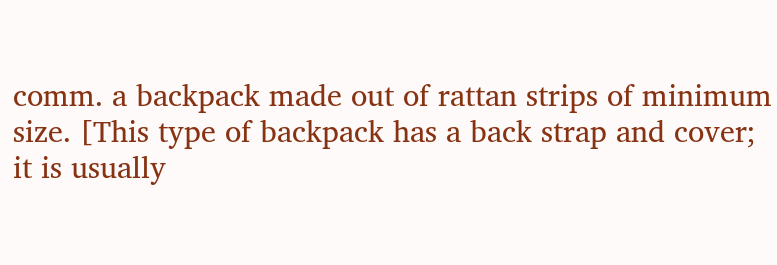comm. a backpack made out of rattan strips of minimum size. [This type of backpack has a back strap and cover; it is usually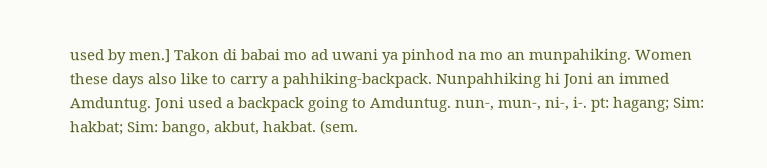used by men.] Takon di babai mo ad uwani ya pinhod na mo an munpahiking. Women these days also like to carry a pahhiking-backpack. Nunpahhiking hi Joni an immed Amduntug. Joni used a backpack going to Amduntug. nun‑, mun‑, ni‑, i‑. pt: hagang; Sim: hakbat; Sim: bango, akbut, hakbat. (sem.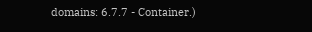domains: 6.7.7 - Container.)